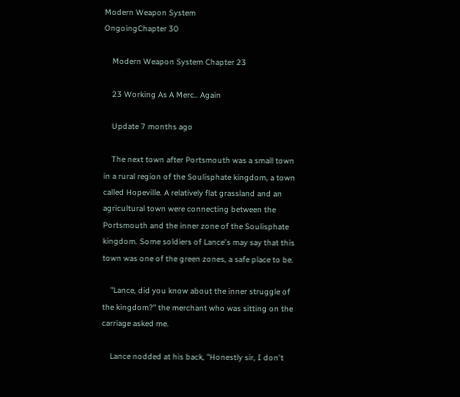Modern Weapon System
OngoingChapter 30

    Modern Weapon System Chapter 23

    23 Working As A Merc.. Again

    Update 7 months ago

    The next town after Portsmouth was a small town in a rural region of the Soulisphate kingdom, a town called Hopeville. A relatively flat grassland and an agricultural town were connecting between the Portsmouth and the inner zone of the Soulisphate kingdom. Some soldiers of Lance's may say that this town was one of the green zones, a safe place to be.

    "Lance, did you know about the inner struggle of the kingdom?" the merchant who was sitting on the carriage asked me.

    Lance nodded at his back, "Honestly sir, I don't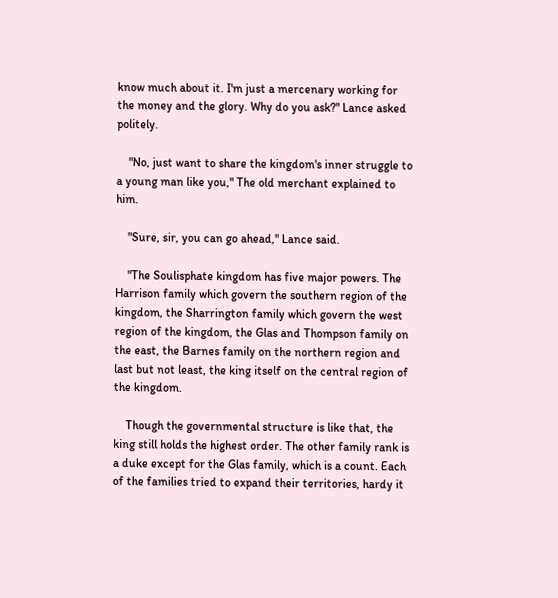know much about it. I'm just a mercenary working for the money and the glory. Why do you ask?" Lance asked politely.

    "No, just want to share the kingdom's inner struggle to a young man like you," The old merchant explained to him.

    "Sure, sir, you can go ahead," Lance said.

    "The Soulisphate kingdom has five major powers. The Harrison family which govern the southern region of the kingdom, the Sharrington family which govern the west region of the kingdom, the Glas and Thompson family on the east, the Barnes family on the northern region and last but not least, the king itself on the central region of the kingdom.

    Though the governmental structure is like that, the king still holds the highest order. The other family rank is a duke except for the Glas family, which is a count. Each of the families tried to expand their territories, hardy it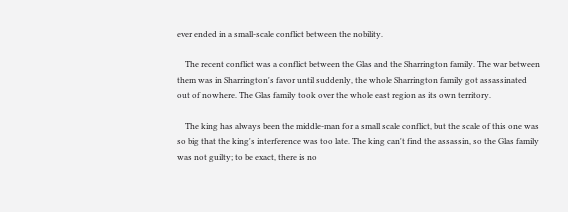ever ended in a small-scale conflict between the nobility.

    The recent conflict was a conflict between the Glas and the Sharrington family. The war between them was in Sharrington's favor until suddenly, the whole Sharrington family got assassinated out of nowhere. The Glas family took over the whole east region as its own territory.

    The king has always been the middle-man for a small scale conflict, but the scale of this one was so big that the king's interference was too late. The king can't find the assassin, so the Glas family was not guilty; to be exact, there is no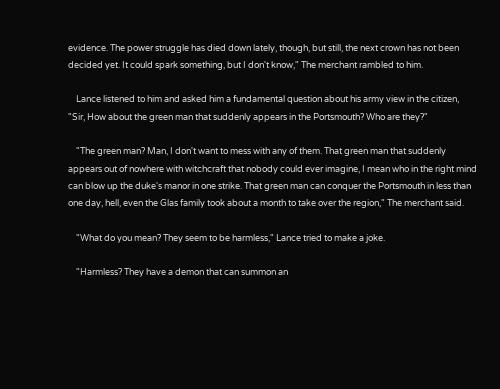evidence. The power struggle has died down lately, though, but still, the next crown has not been decided yet. It could spark something, but I don't know," The merchant rambled to him.

    Lance listened to him and asked him a fundamental question about his army view in the citizen, "Sir, How about the green man that suddenly appears in the Portsmouth? Who are they?"

    "The green man? Man, I don't want to mess with any of them. That green man that suddenly appears out of nowhere with witchcraft that nobody could ever imagine, I mean who in the right mind can blow up the duke's manor in one strike. That green man can conquer the Portsmouth in less than one day, hell, even the Glas family took about a month to take over the region," The merchant said.

    "What do you mean? They seem to be harmless," Lance tried to make a joke.

    "Harmless? They have a demon that can summon an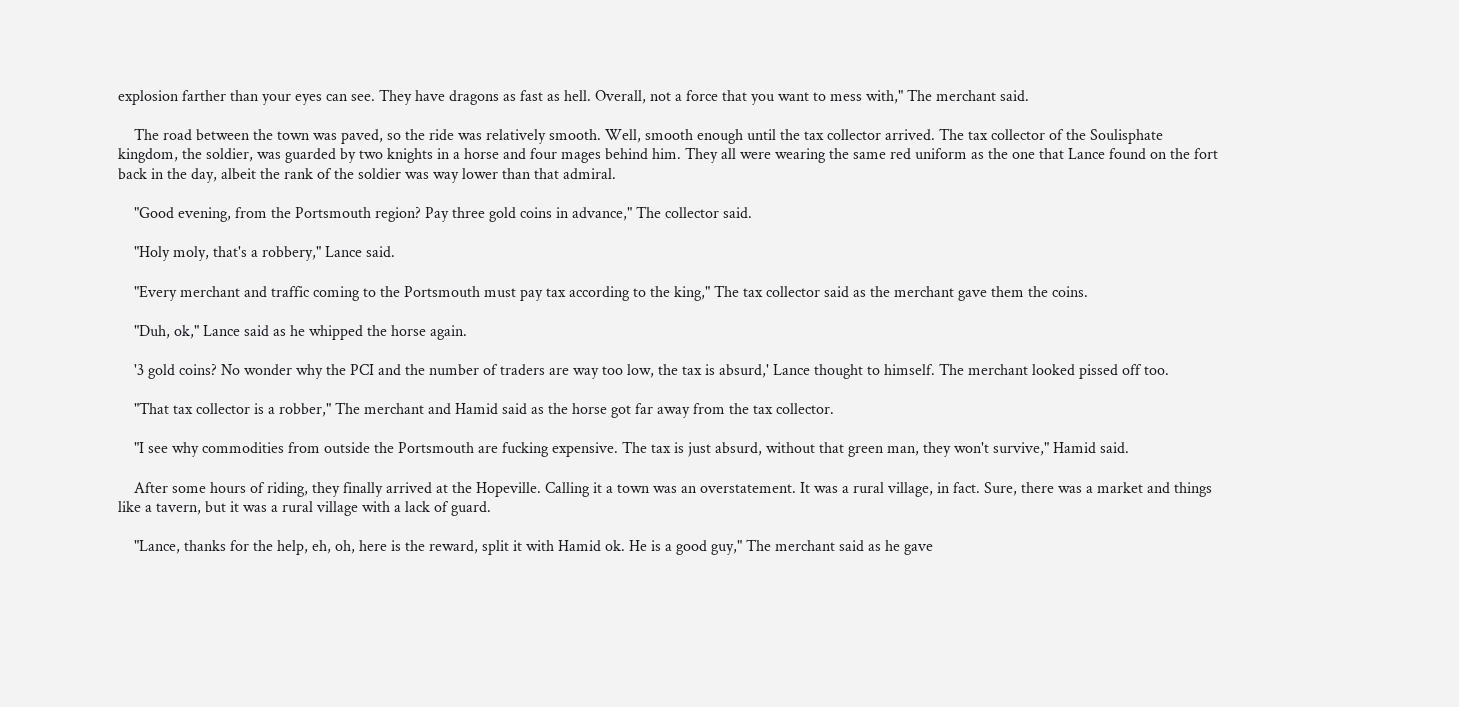explosion farther than your eyes can see. They have dragons as fast as hell. Overall, not a force that you want to mess with," The merchant said.

    The road between the town was paved, so the ride was relatively smooth. Well, smooth enough until the tax collector arrived. The tax collector of the Soulisphate kingdom, the soldier, was guarded by two knights in a horse and four mages behind him. They all were wearing the same red uniform as the one that Lance found on the fort back in the day, albeit the rank of the soldier was way lower than that admiral.

    "Good evening, from the Portsmouth region? Pay three gold coins in advance," The collector said.

    "Holy moly, that's a robbery," Lance said.

    "Every merchant and traffic coming to the Portsmouth must pay tax according to the king," The tax collector said as the merchant gave them the coins.

    "Duh, ok," Lance said as he whipped the horse again.

    '3 gold coins? No wonder why the PCI and the number of traders are way too low, the tax is absurd,' Lance thought to himself. The merchant looked pissed off too.

    "That tax collector is a robber," The merchant and Hamid said as the horse got far away from the tax collector.

    "I see why commodities from outside the Portsmouth are fucking expensive. The tax is just absurd, without that green man, they won't survive," Hamid said.

    After some hours of riding, they finally arrived at the Hopeville. Calling it a town was an overstatement. It was a rural village, in fact. Sure, there was a market and things like a tavern, but it was a rural village with a lack of guard.

    "Lance, thanks for the help, eh, oh, here is the reward, split it with Hamid ok. He is a good guy," The merchant said as he gave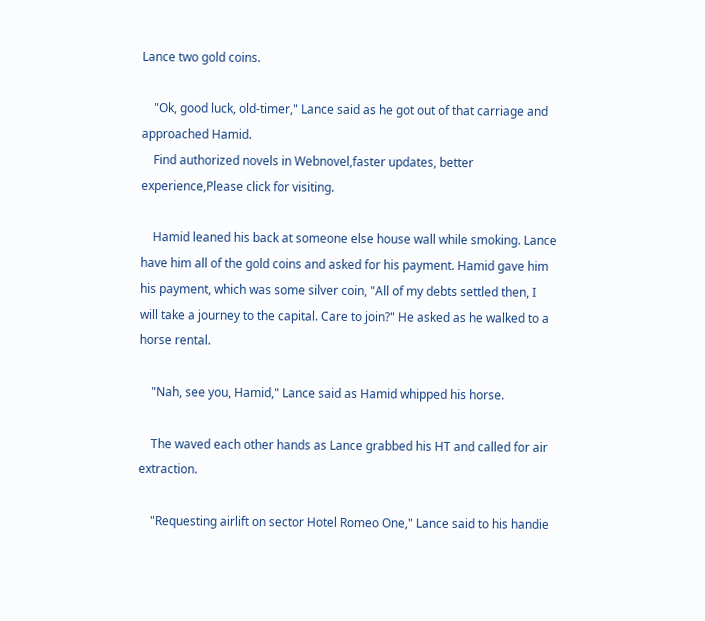Lance two gold coins.

    "Ok, good luck, old-timer," Lance said as he got out of that carriage and approached Hamid.
    Find authorized novels in Webnovel,faster updates, better experience,Please click for visiting.

    Hamid leaned his back at someone else house wall while smoking. Lance have him all of the gold coins and asked for his payment. Hamid gave him his payment, which was some silver coin, "All of my debts settled then, I will take a journey to the capital. Care to join?" He asked as he walked to a horse rental.

    "Nah, see you, Hamid," Lance said as Hamid whipped his horse.

    The waved each other hands as Lance grabbed his HT and called for air extraction.

    "Requesting airlift on sector Hotel Romeo One," Lance said to his handie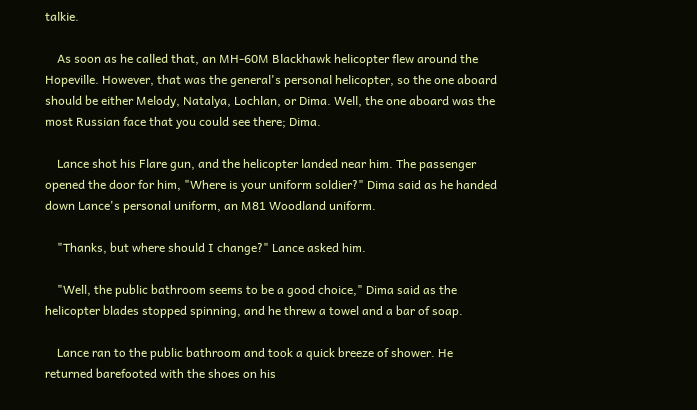talkie.

    As soon as he called that, an MH-60M Blackhawk helicopter flew around the Hopeville. However, that was the general's personal helicopter, so the one aboard should be either Melody, Natalya, Lochlan, or Dima. Well, the one aboard was the most Russian face that you could see there; Dima.

    Lance shot his Flare gun, and the helicopter landed near him. The passenger opened the door for him, "Where is your uniform soldier?" Dima said as he handed down Lance's personal uniform, an M81 Woodland uniform.

    "Thanks, but where should I change?" Lance asked him.

    "Well, the public bathroom seems to be a good choice," Dima said as the helicopter blades stopped spinning, and he threw a towel and a bar of soap.

    Lance ran to the public bathroom and took a quick breeze of shower. He returned barefooted with the shoes on his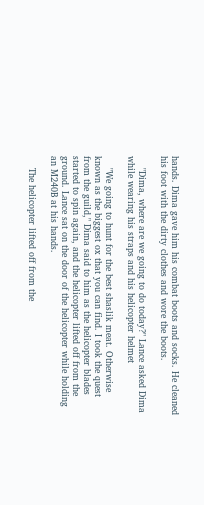hands. Dima gave him his combat boots and socks. He cleaned his foot with the dirty clothes and wore the boots.

    "Dima, where are we going to do today?" Lance asked Dima while wearing his straps and his helicopter helmet

    "We going to hunt for the best shaslik meat. Otherwise known as the biggest ox that you can find. I took the quest from the guild," Dima said to him as the helicopter blades started to spin again, and the helicopter lifted off from the ground. Lance sat on the door of the helicopter while holding an M240B at his hands.

    The helicopter lifted off from the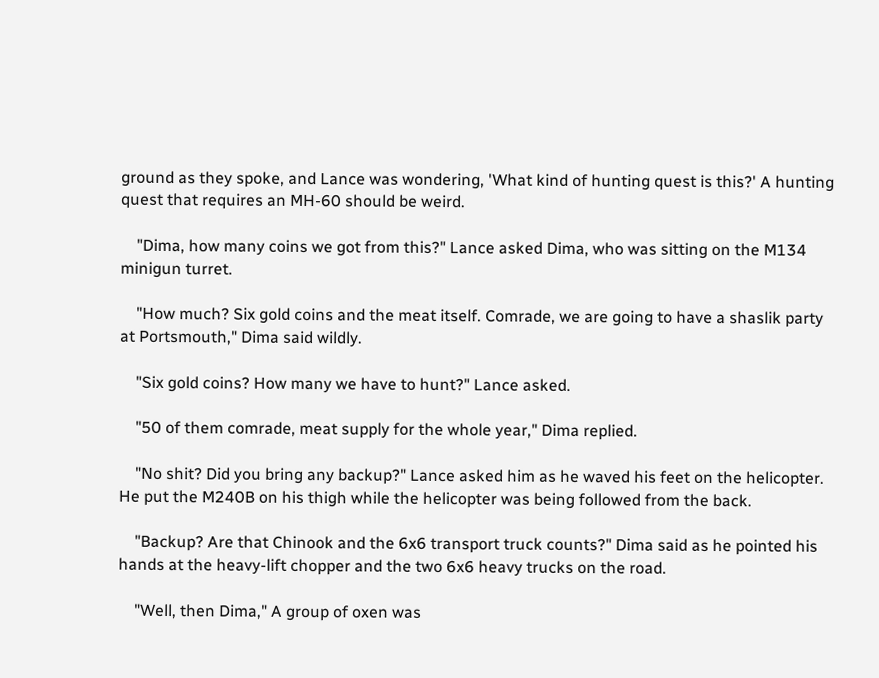ground as they spoke, and Lance was wondering, 'What kind of hunting quest is this?' A hunting quest that requires an MH-60 should be weird.

    "Dima, how many coins we got from this?" Lance asked Dima, who was sitting on the M134 minigun turret.

    "How much? Six gold coins and the meat itself. Comrade, we are going to have a shaslik party at Portsmouth," Dima said wildly.

    "Six gold coins? How many we have to hunt?" Lance asked.

    "50 of them comrade, meat supply for the whole year," Dima replied.

    "No shit? Did you bring any backup?" Lance asked him as he waved his feet on the helicopter. He put the M240B on his thigh while the helicopter was being followed from the back.

    "Backup? Are that Chinook and the 6x6 transport truck counts?" Dima said as he pointed his hands at the heavy-lift chopper and the two 6x6 heavy trucks on the road.

    "Well, then Dima," A group of oxen was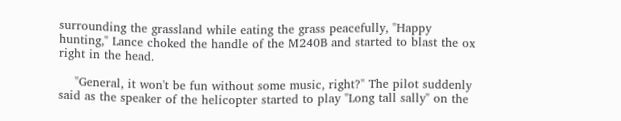surrounding the grassland while eating the grass peacefully, "Happy hunting," Lance choked the handle of the M240B and started to blast the ox right in the head.

    "General, it won't be fun without some music, right?" The pilot suddenly said as the speaker of the helicopter started to play "Long tall sally" on the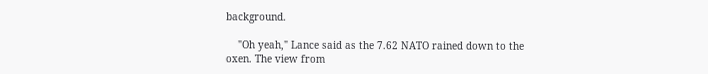background.

    "Oh yeah," Lance said as the 7.62 NATO rained down to the oxen. The view from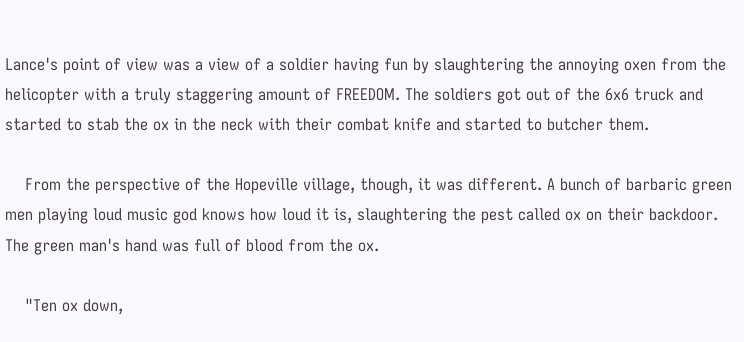Lance's point of view was a view of a soldier having fun by slaughtering the annoying oxen from the helicopter with a truly staggering amount of FREEDOM. The soldiers got out of the 6x6 truck and started to stab the ox in the neck with their combat knife and started to butcher them.

    From the perspective of the Hopeville village, though, it was different. A bunch of barbaric green men playing loud music god knows how loud it is, slaughtering the pest called ox on their backdoor. The green man's hand was full of blood from the ox.

    "Ten ox down,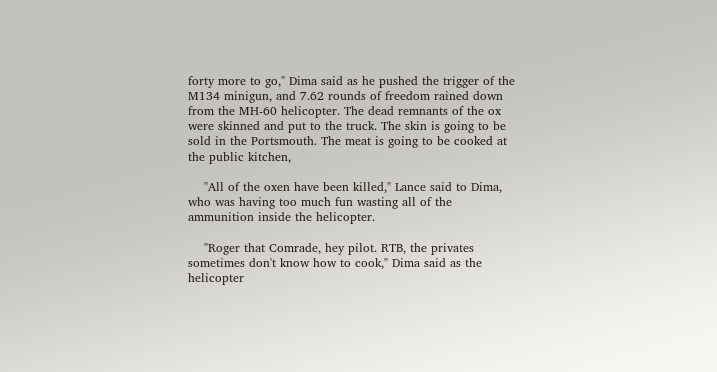forty more to go," Dima said as he pushed the trigger of the M134 minigun, and 7.62 rounds of freedom rained down from the MH-60 helicopter. The dead remnants of the ox were skinned and put to the truck. The skin is going to be sold in the Portsmouth. The meat is going to be cooked at the public kitchen,

    "All of the oxen have been killed," Lance said to Dima, who was having too much fun wasting all of the ammunition inside the helicopter.

    "Roger that Comrade, hey pilot. RTB, the privates sometimes don't know how to cook," Dima said as the helicopter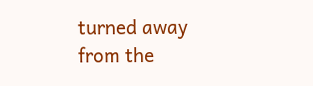turned away from the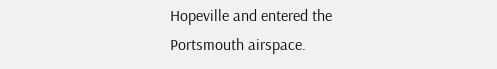Hopeville and entered the Portsmouth airspace.